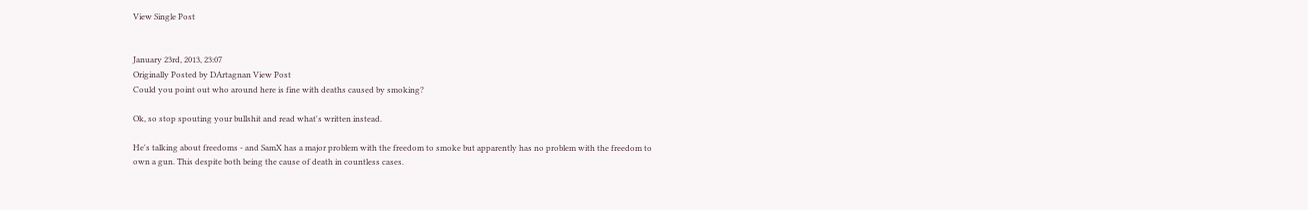View Single Post


January 23rd, 2013, 23:07
Originally Posted by DArtagnan View Post
Could you point out who around here is fine with deaths caused by smoking?

Ok, so stop spouting your bullshit and read what's written instead.

He's talking about freedoms - and SamX has a major problem with the freedom to smoke but apparently has no problem with the freedom to own a gun. This despite both being the cause of death in countless cases.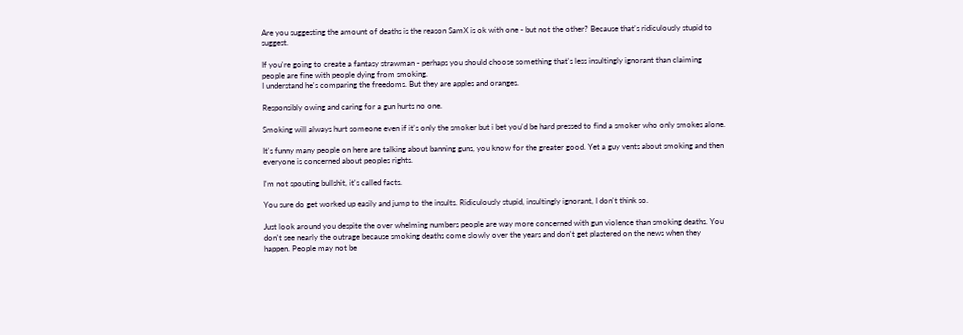Are you suggesting the amount of deaths is the reason SamX is ok with one - but not the other? Because that's ridiculously stupid to suggest.

If you're going to create a fantasy strawman - perhaps you should choose something that's less insultingly ignorant than claiming people are fine with people dying from smoking.
I understand he's comparing the freedoms. But they are apples and oranges.

Responsibly owing and caring for a gun hurts no one.

Smoking will always hurt someone even if it's only the smoker but i bet you'd be hard pressed to find a smoker who only smokes alone.

It's funny many people on here are talking about banning guns, you know for the greater good. Yet a guy vents about smoking and then everyone is concerned about peoples rights.

I'm not spouting bullshit, it's called facts.

You sure do get worked up easily and jump to the insults. Ridiculously stupid, insultingly ignorant, I don't think so.

Just look around you despite the over whelming numbers people are way more concerned with gun violence than smoking deaths. You don't see nearly the outrage because smoking deaths come slowly over the years and don't get plastered on the news when they happen. People may not be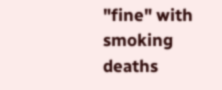"fine" with smoking deaths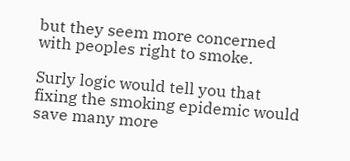but they seem more concerned with peoples right to smoke.

Surly logic would tell you that fixing the smoking epidemic would save many more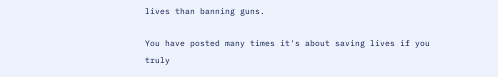lives than banning guns.

You have posted many times it's about saving lives if you truly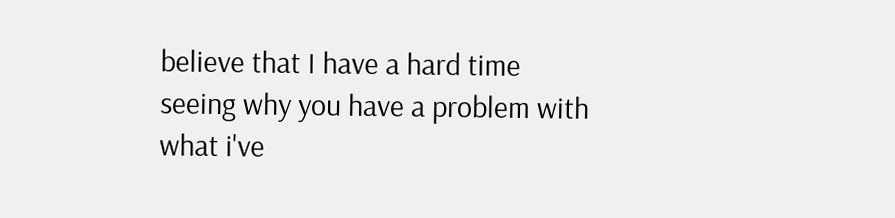believe that I have a hard time seeing why you have a problem with what i've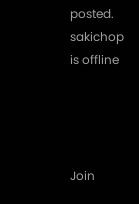posted.
sakichop is offline




Join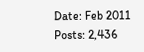Date: Feb 2011
Posts: 2,436